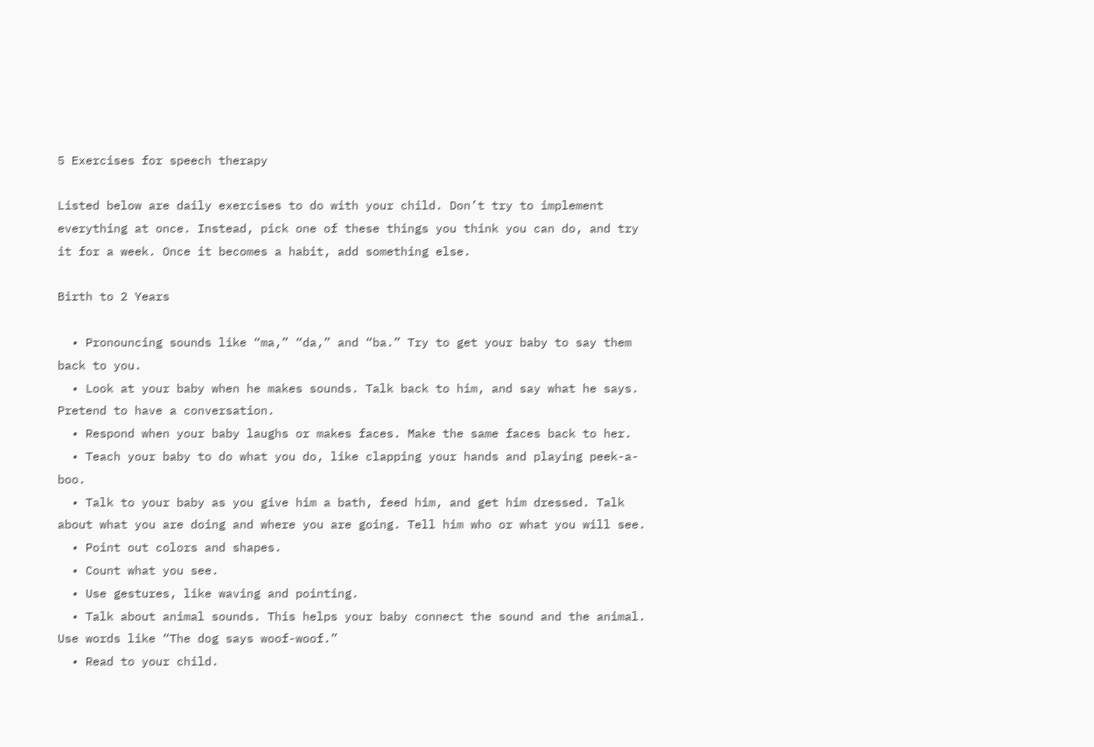5 Exercises for speech therapy

Listed below are daily exercises to do with your child. Don’t try to implement everything at once. Instead, pick one of these things you think you can do, and try it for a week. Once it becomes a habit, add something else.

Birth to 2 Years

  • Pronouncing sounds like “ma,” “da,” and “ba.” Try to get your baby to say them back to you.
  • Look at your baby when he makes sounds. Talk back to him, and say what he says. Pretend to have a conversation.
  • Respond when your baby laughs or makes faces. Make the same faces back to her.
  • Teach your baby to do what you do, like clapping your hands and playing peek-a-boo.
  • Talk to your baby as you give him a bath, feed him, and get him dressed. Talk about what you are doing and where you are going. Tell him who or what you will see.
  • Point out colors and shapes.
  • Count what you see.
  • Use gestures, like waving and pointing.
  • Talk about animal sounds. This helps your baby connect the sound and the animal. Use words like “The dog says woof-woof.”
  • Read to your child.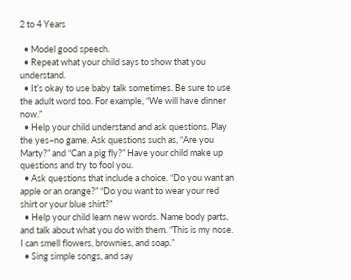2 to 4 Years

  • Model good speech.
  • Repeat what your child says to show that you understand.
  • It’s okay to use baby talk sometimes. Be sure to use the adult word too. For example, “We will have dinner now.”
  • Help your child understand and ask questions. Play the yes–no game. Ask questions such as, “Are you Marty?” and “Can a pig fly?” Have your child make up questions and try to fool you.
  • Ask questions that include a choice. “Do you want an apple or an orange?” “Do you want to wear your red shirt or your blue shirt?”
  • Help your child learn new words. Name body parts, and talk about what you do with them. “This is my nose. I can smell flowers, brownies, and soap.”
  • Sing simple songs, and say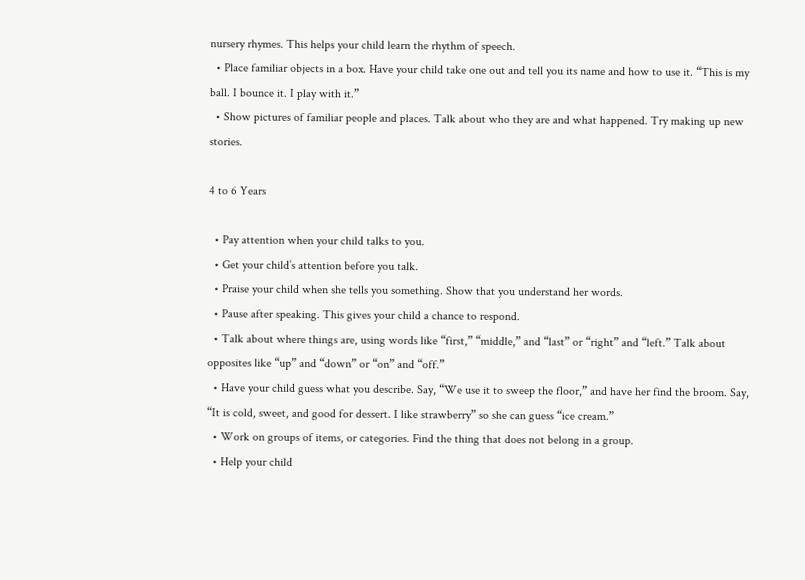nursery rhymes. This helps your child learn the rhythm of speech.
  • Place familiar objects in a box. Have your child take one out and tell you its name and how to use it. “This is my ball. I bounce it. I play with it.”
  • Show pictures of familiar people and places. Talk about who they are and what happened. Try making up new stories.

4 to 6 Years

  • Pay attention when your child talks to you.
  • Get your child’s attention before you talk.
  • Praise your child when she tells you something. Show that you understand her words.
  • Pause after speaking. This gives your child a chance to respond.
  • Talk about where things are, using words like “first,” “middle,” and “last” or “right” and “left.” Talk about opposites like “up” and “down” or “on” and “off.”
  • Have your child guess what you describe. Say, “We use it to sweep the floor,” and have her find the broom. Say, “It is cold, sweet, and good for dessert. I like strawberry” so she can guess “ice cream.”
  • Work on groups of items, or categories. Find the thing that does not belong in a group.
  • Help your child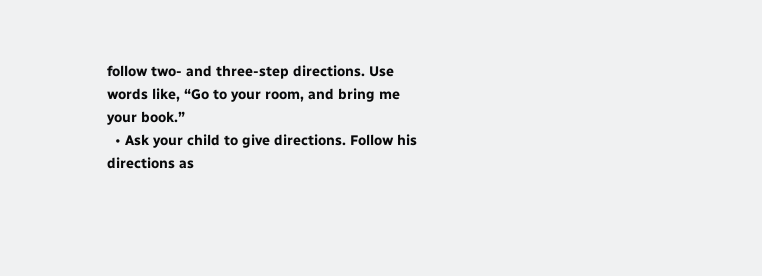follow two- and three-step directions. Use words like, “Go to your room, and bring me your book.”
  • Ask your child to give directions. Follow his directions as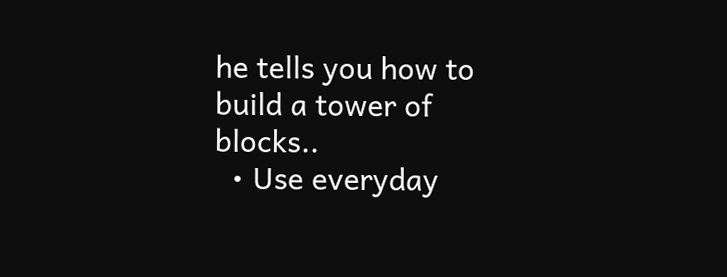he tells you how to build a tower of blocks..
  • Use everyday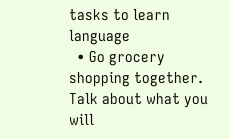tasks to learn language
  • Go grocery shopping together. Talk about what you will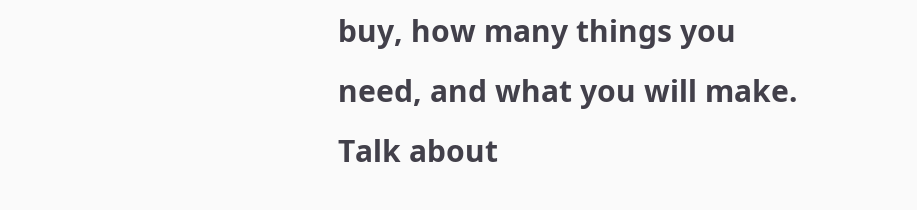buy, how many things you need, and what you will make. Talk about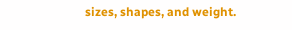sizes, shapes, and weight.